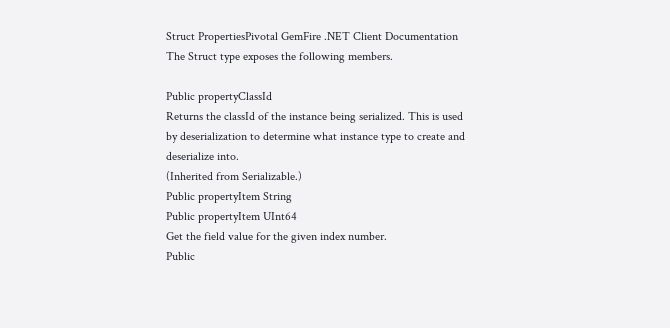Struct PropertiesPivotal GemFire .NET Client Documentation
The Struct type exposes the following members.

Public propertyClassId
Returns the classId of the instance being serialized. This is used by deserialization to determine what instance type to create and deserialize into.
(Inherited from Serializable.)
Public propertyItem String
Public propertyItem UInt64
Get the field value for the given index number.
Public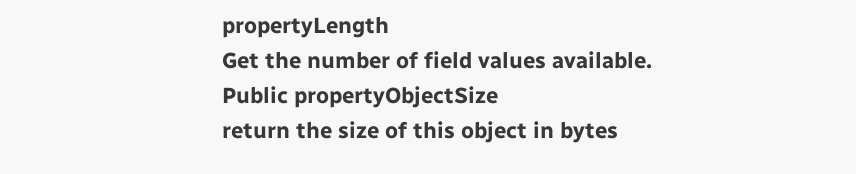propertyLength
Get the number of field values available.
Public propertyObjectSize
return the size of this object in bytes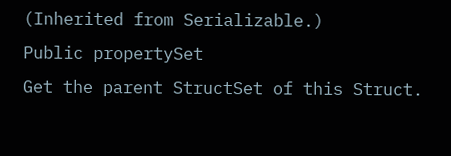(Inherited from Serializable.)
Public propertySet
Get the parent StructSet of this Struct.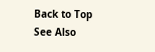Back to Top
See Also